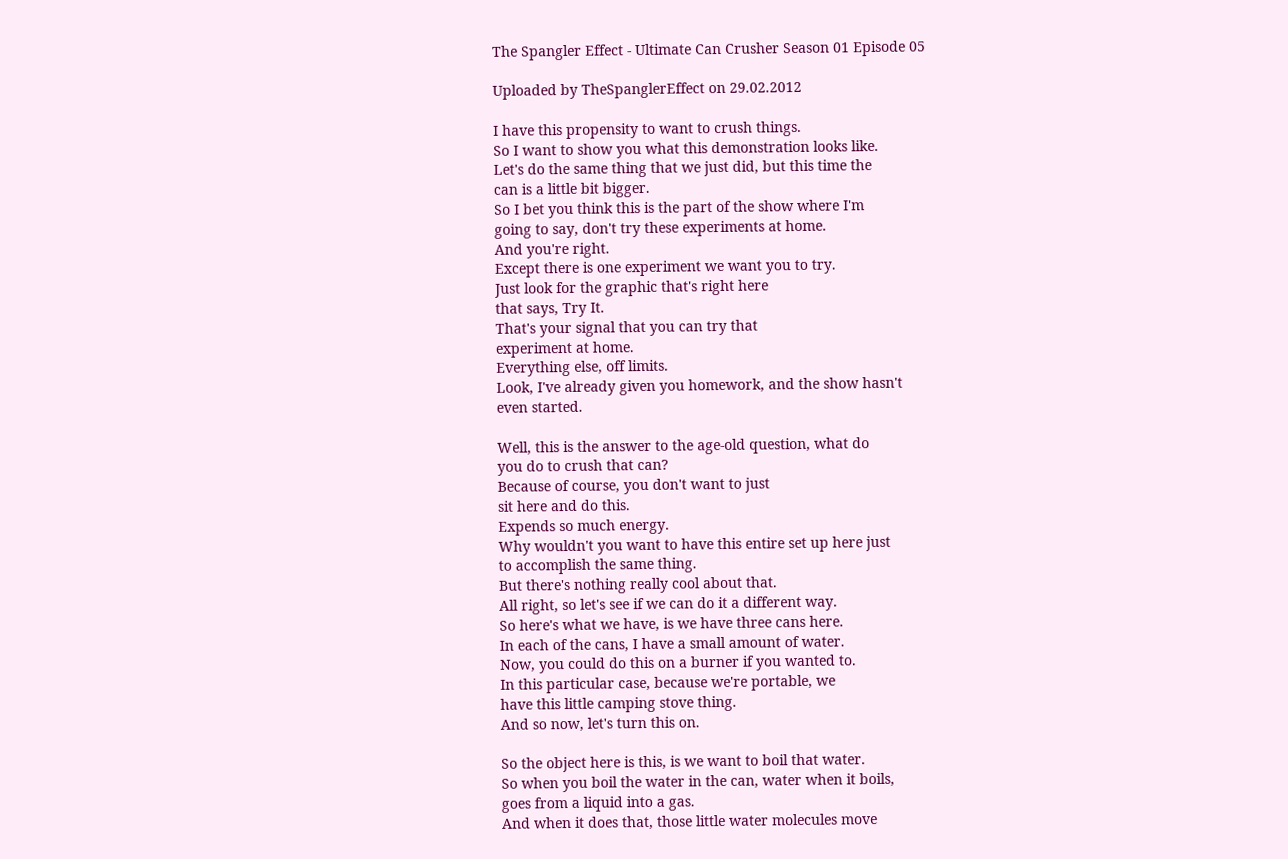The Spangler Effect - Ultimate Can Crusher Season 01 Episode 05

Uploaded by TheSpanglerEffect on 29.02.2012

I have this propensity to want to crush things.
So I want to show you what this demonstration looks like.
Let's do the same thing that we just did, but this time the
can is a little bit bigger.
So I bet you think this is the part of the show where I'm
going to say, don't try these experiments at home.
And you're right.
Except there is one experiment we want you to try.
Just look for the graphic that's right here
that says, Try It.
That's your signal that you can try that
experiment at home.
Everything else, off limits.
Look, I've already given you homework, and the show hasn't
even started.

Well, this is the answer to the age-old question, what do
you do to crush that can?
Because of course, you don't want to just
sit here and do this.
Expends so much energy.
Why wouldn't you want to have this entire set up here just
to accomplish the same thing.
But there's nothing really cool about that.
All right, so let's see if we can do it a different way.
So here's what we have, is we have three cans here.
In each of the cans, I have a small amount of water.
Now, you could do this on a burner if you wanted to.
In this particular case, because we're portable, we
have this little camping stove thing.
And so now, let's turn this on.

So the object here is this, is we want to boil that water.
So when you boil the water in the can, water when it boils,
goes from a liquid into a gas.
And when it does that, those little water molecules move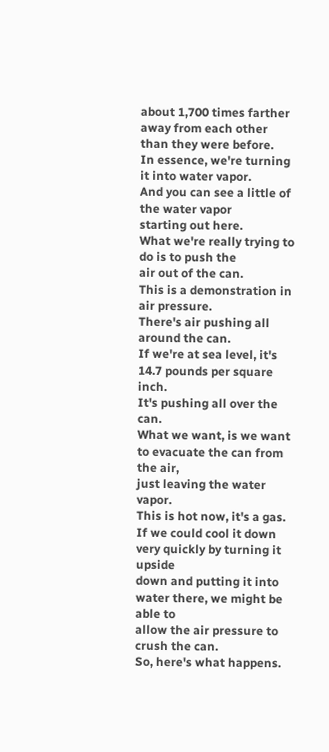about 1,700 times farther away from each other
than they were before.
In essence, we're turning it into water vapor.
And you can see a little of the water vapor
starting out here.
What we're really trying to do is to push the
air out of the can.
This is a demonstration in air pressure.
There's air pushing all around the can.
If we're at sea level, it's 14.7 pounds per square inch.
It's pushing all over the can.
What we want, is we want to evacuate the can from the air,
just leaving the water vapor.
This is hot now, it's a gas.
If we could cool it down very quickly by turning it upside
down and putting it into water there, we might be able to
allow the air pressure to crush the can.
So, here's what happens.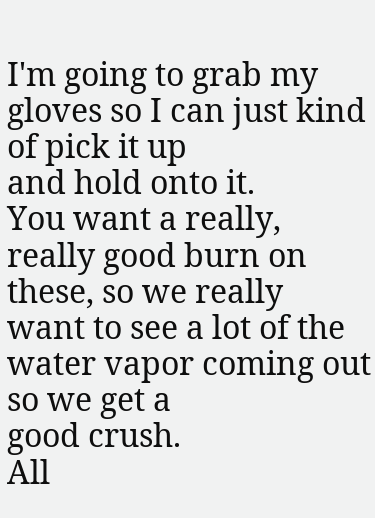I'm going to grab my gloves so I can just kind of pick it up
and hold onto it.
You want a really, really good burn on these, so we really
want to see a lot of the water vapor coming out so we get a
good crush.
All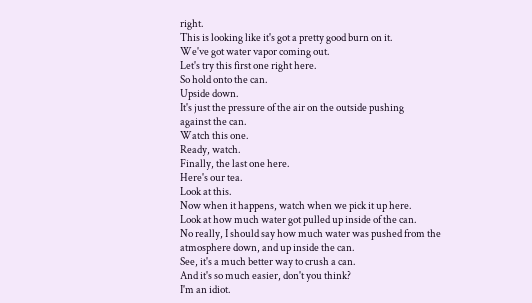right.
This is looking like it's got a pretty good burn on it.
We've got water vapor coming out.
Let's try this first one right here.
So hold onto the can.
Upside down.
It's just the pressure of the air on the outside pushing
against the can.
Watch this one.
Ready, watch.
Finally, the last one here.
Here's our tea.
Look at this.
Now when it happens, watch when we pick it up here.
Look at how much water got pulled up inside of the can.
No really, I should say how much water was pushed from the
atmosphere down, and up inside the can.
See, it's a much better way to crush a can.
And it's so much easier, don't you think?
I'm an idiot.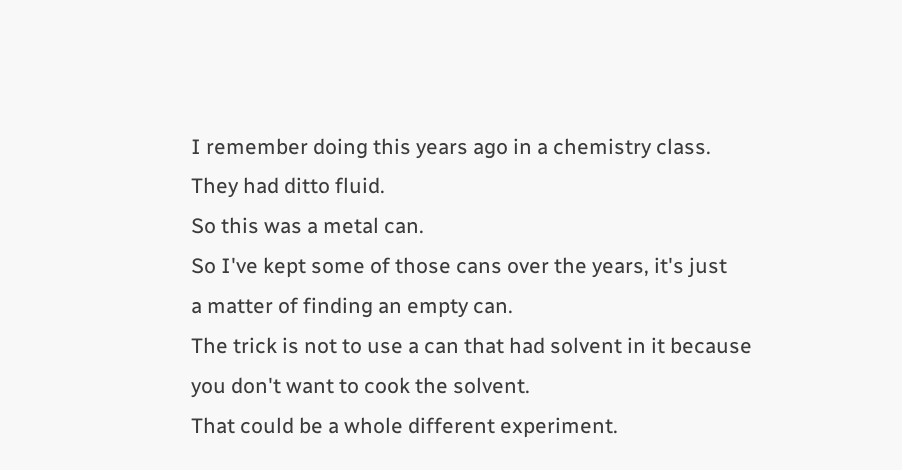I remember doing this years ago in a chemistry class.
They had ditto fluid.
So this was a metal can.
So I've kept some of those cans over the years, it's just
a matter of finding an empty can.
The trick is not to use a can that had solvent in it because
you don't want to cook the solvent.
That could be a whole different experiment.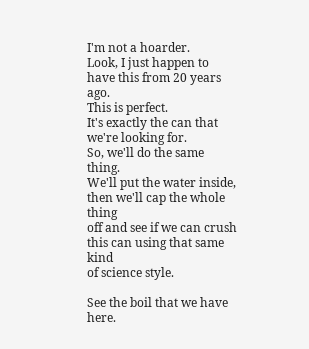I'm not a hoarder.
Look, I just happen to have this from 20 years ago.
This is perfect.
It's exactly the can that we're looking for.
So, we'll do the same thing.
We'll put the water inside, then we'll cap the whole thing
off and see if we can crush this can using that same kind
of science style.

See the boil that we have here.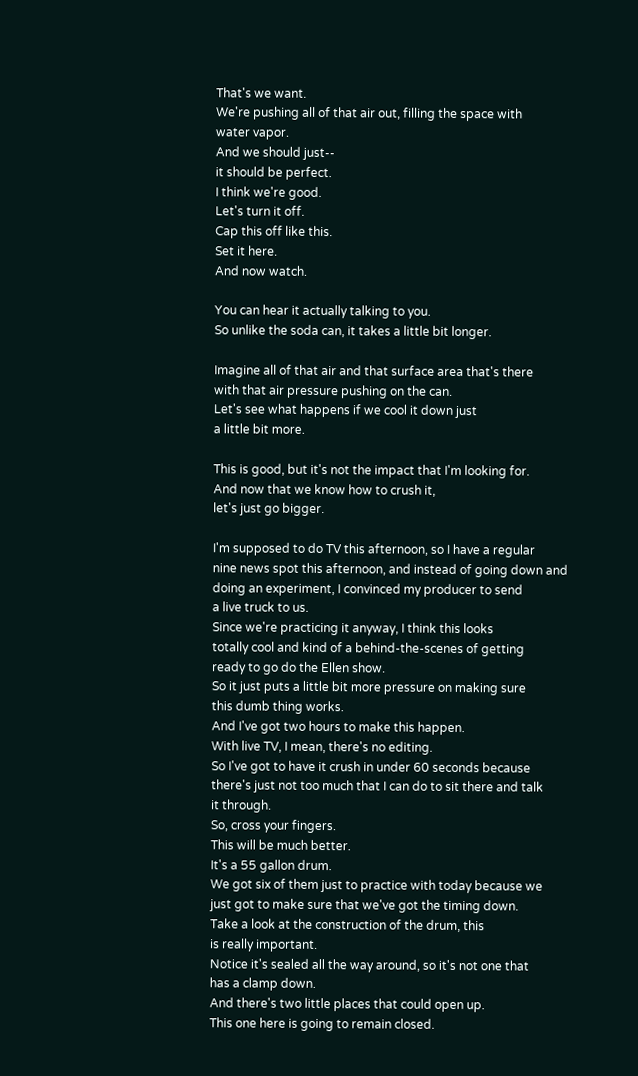That's we want.
We're pushing all of that air out, filling the space with
water vapor.
And we should just--
it should be perfect.
I think we're good.
Let's turn it off.
Cap this off like this.
Set it here.
And now watch.

You can hear it actually talking to you.
So unlike the soda can, it takes a little bit longer.

Imagine all of that air and that surface area that's there
with that air pressure pushing on the can.
Let's see what happens if we cool it down just
a little bit more.

This is good, but it's not the impact that I'm looking for.
And now that we know how to crush it,
let's just go bigger.

I'm supposed to do TV this afternoon, so I have a regular
nine news spot this afternoon, and instead of going down and
doing an experiment, I convinced my producer to send
a live truck to us.
Since we're practicing it anyway, I think this looks
totally cool and kind of a behind-the-scenes of getting
ready to go do the Ellen show.
So it just puts a little bit more pressure on making sure
this dumb thing works.
And I've got two hours to make this happen.
With live TV, I mean, there's no editing.
So I've got to have it crush in under 60 seconds because
there's just not too much that I can do to sit there and talk
it through.
So, cross your fingers.
This will be much better.
It's a 55 gallon drum.
We got six of them just to practice with today because we
just got to make sure that we've got the timing down.
Take a look at the construction of the drum, this
is really important.
Notice it's sealed all the way around, so it's not one that
has a clamp down.
And there's two little places that could open up.
This one here is going to remain closed.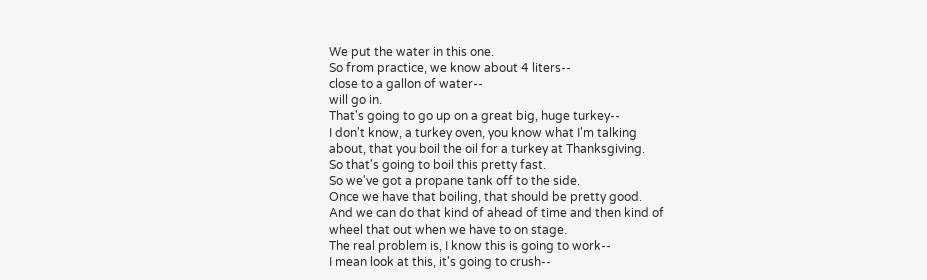We put the water in this one.
So from practice, we know about 4 liters--
close to a gallon of water--
will go in.
That's going to go up on a great big, huge turkey--
I don't know, a turkey oven, you know what I'm talking
about, that you boil the oil for a turkey at Thanksgiving.
So that's going to boil this pretty fast.
So we've got a propane tank off to the side.
Once we have that boiling, that should be pretty good.
And we can do that kind of ahead of time and then kind of
wheel that out when we have to on stage.
The real problem is, I know this is going to work--
I mean look at this, it's going to crush--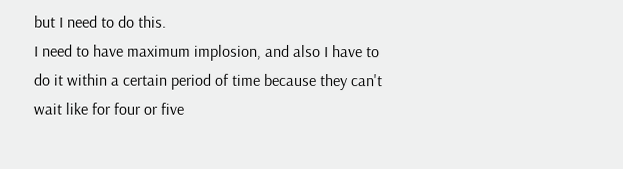but I need to do this.
I need to have maximum implosion, and also I have to
do it within a certain period of time because they can't
wait like for four or five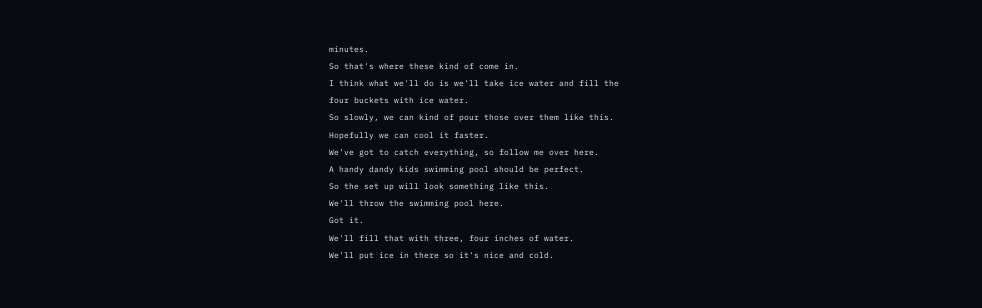minutes.
So that's where these kind of come in.
I think what we'll do is we'll take ice water and fill the
four buckets with ice water.
So slowly, we can kind of pour those over them like this.
Hopefully we can cool it faster.
We've got to catch everything, so follow me over here.
A handy dandy kids swimming pool should be perfect.
So the set up will look something like this.
We'll throw the swimming pool here.
Got it.
We'll fill that with three, four inches of water.
We'll put ice in there so it's nice and cold.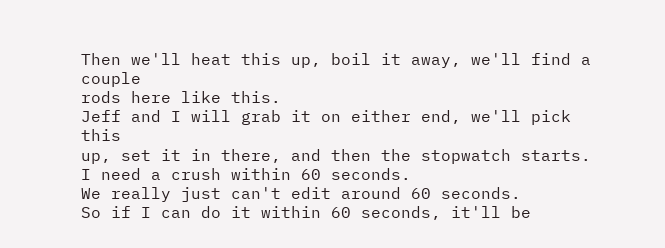Then we'll heat this up, boil it away, we'll find a couple
rods here like this.
Jeff and I will grab it on either end, we'll pick this
up, set it in there, and then the stopwatch starts.
I need a crush within 60 seconds.
We really just can't edit around 60 seconds.
So if I can do it within 60 seconds, it'll be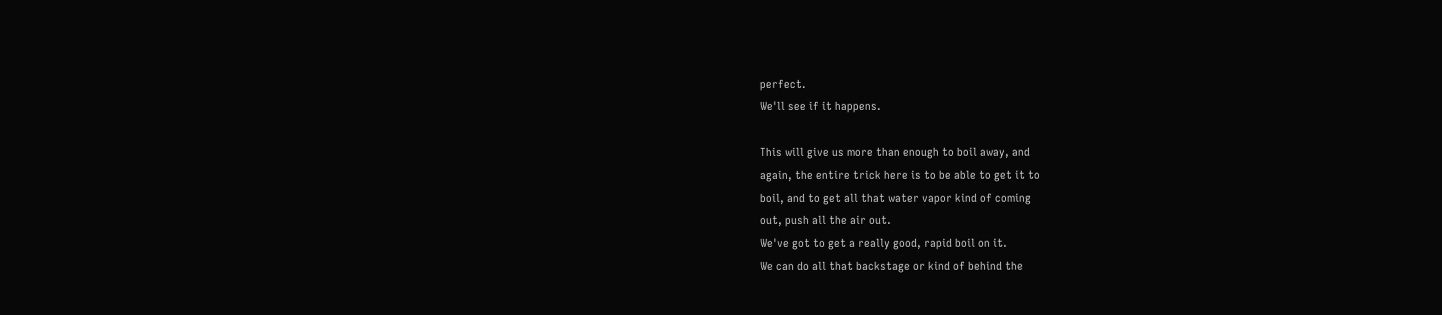perfect.
We'll see if it happens.

This will give us more than enough to boil away, and
again, the entire trick here is to be able to get it to
boil, and to get all that water vapor kind of coming
out, push all the air out.
We've got to get a really good, rapid boil on it.
We can do all that backstage or kind of behind the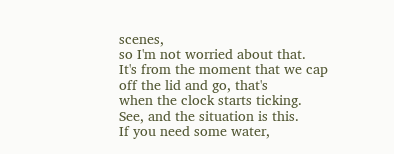scenes,
so I'm not worried about that.
It's from the moment that we cap off the lid and go, that's
when the clock starts ticking.
See, and the situation is this.
If you need some water,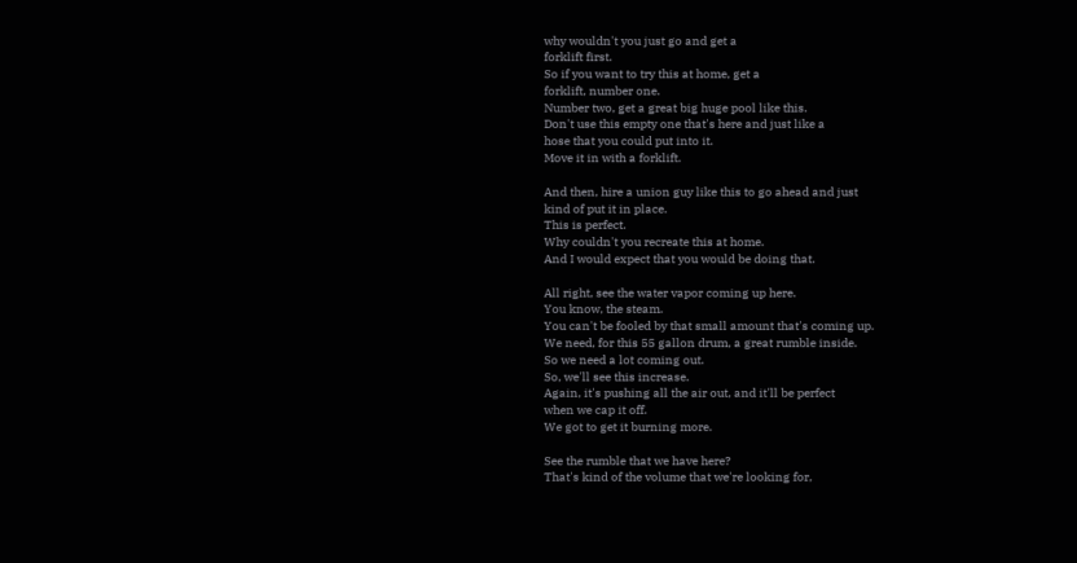why wouldn't you just go and get a
forklift first.
So if you want to try this at home, get a
forklift, number one.
Number two, get a great big huge pool like this.
Don't use this empty one that's here and just like a
hose that you could put into it.
Move it in with a forklift.

And then, hire a union guy like this to go ahead and just
kind of put it in place.
This is perfect.
Why couldn't you recreate this at home.
And I would expect that you would be doing that.

All right, see the water vapor coming up here.
You know, the steam.
You can't be fooled by that small amount that's coming up.
We need, for this 55 gallon drum, a great rumble inside.
So we need a lot coming out.
So, we'll see this increase.
Again, it's pushing all the air out, and it'll be perfect
when we cap it off.
We got to get it burning more.

See the rumble that we have here?
That's kind of the volume that we're looking for,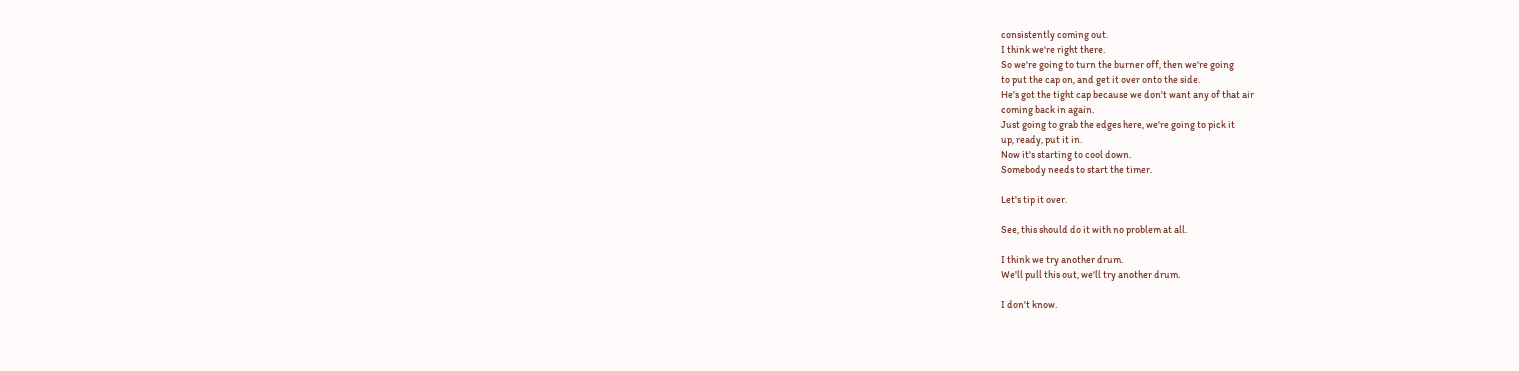consistently coming out.
I think we're right there.
So we're going to turn the burner off, then we're going
to put the cap on, and get it over onto the side.
He's got the tight cap because we don't want any of that air
coming back in again.
Just going to grab the edges here, we're going to pick it
up, ready, put it in.
Now it's starting to cool down.
Somebody needs to start the timer.

Let's tip it over.

See, this should do it with no problem at all.

I think we try another drum.
We'll pull this out, we'll try another drum.

I don't know.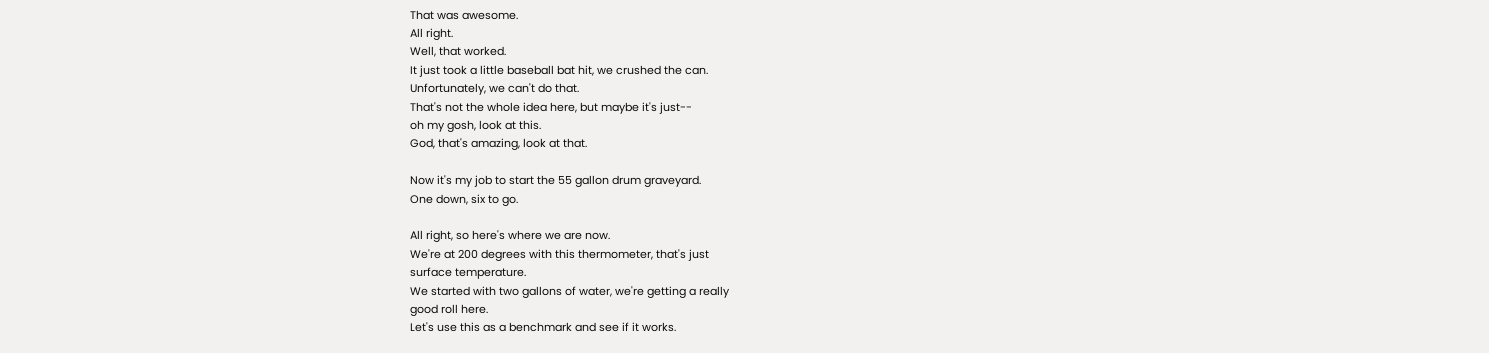That was awesome.
All right.
Well, that worked.
It just took a little baseball bat hit, we crushed the can.
Unfortunately, we can't do that.
That's not the whole idea here, but maybe it's just--
oh my gosh, look at this.
God, that's amazing, look at that.

Now it's my job to start the 55 gallon drum graveyard.
One down, six to go.

All right, so here's where we are now.
We're at 200 degrees with this thermometer, that's just
surface temperature.
We started with two gallons of water, we're getting a really
good roll here.
Let's use this as a benchmark and see if it works.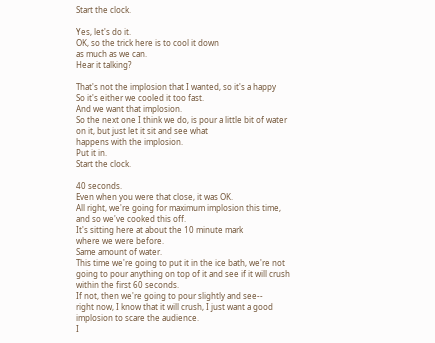Start the clock.

Yes, let's do it.
OK, so the trick here is to cool it down
as much as we can.
Hear it talking?

That's not the implosion that I wanted, so it's a happy
So it's either we cooled it too fast.
And we want that implosion.
So the next one I think we do, is pour a little bit of water
on it, but just let it sit and see what
happens with the implosion.
Put it in.
Start the clock.

40 seconds.
Even when you were that close, it was OK.
All right, we're going for maximum implosion this time,
and so we've cooked this off.
It's sitting here at about the 10 minute mark
where we were before.
Same amount of water.
This time we're going to put it in the ice bath, we're not
going to pour anything on top of it and see if it will crush
within the first 60 seconds.
If not, then we're going to pour slightly and see--
right now, I know that it will crush, I just want a good
implosion to scare the audience.
I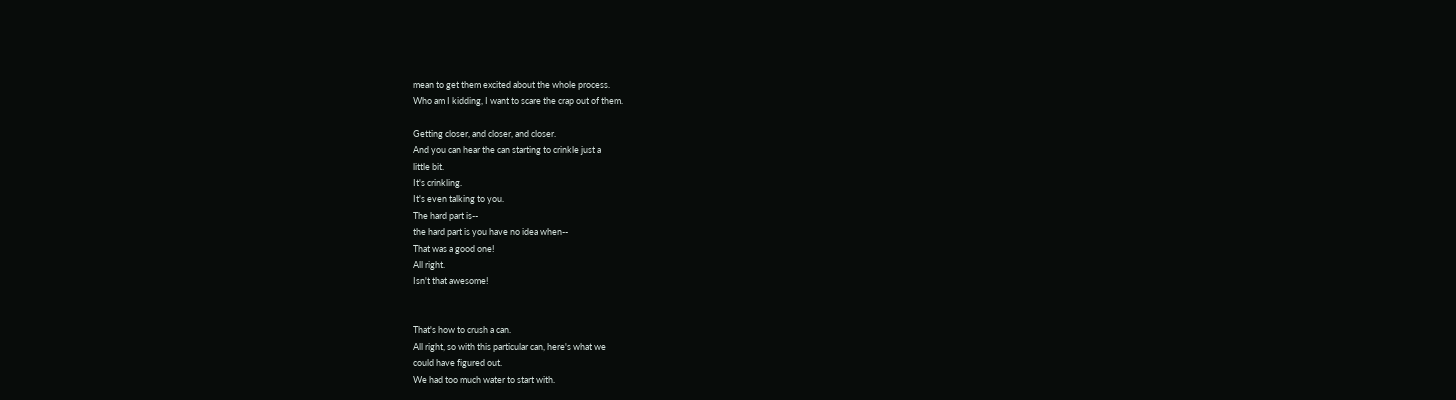mean to get them excited about the whole process.
Who am I kidding, I want to scare the crap out of them.

Getting closer, and closer, and closer.
And you can hear the can starting to crinkle just a
little bit.
It's crinkling.
It's even talking to you.
The hard part is--
the hard part is you have no idea when--
That was a good one!
All right.
Isn't that awesome!


That's how to crush a can.
All right, so with this particular can, here's what we
could have figured out.
We had too much water to start with.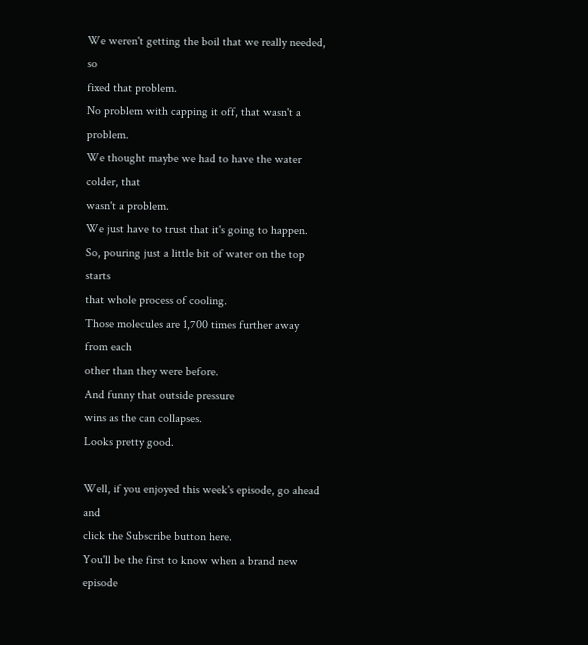We weren't getting the boil that we really needed, so
fixed that problem.
No problem with capping it off, that wasn't a problem.
We thought maybe we had to have the water colder, that
wasn't a problem.
We just have to trust that it's going to happen.
So, pouring just a little bit of water on the top starts
that whole process of cooling.
Those molecules are 1,700 times further away from each
other than they were before.
And funny that outside pressure
wins as the can collapses.
Looks pretty good.

Well, if you enjoyed this week's episode, go ahead and
click the Subscribe button here.
You'll be the first to know when a brand new episode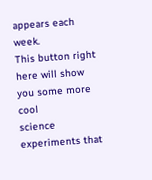appears each week.
This button right here will show you some more cool
science experiments that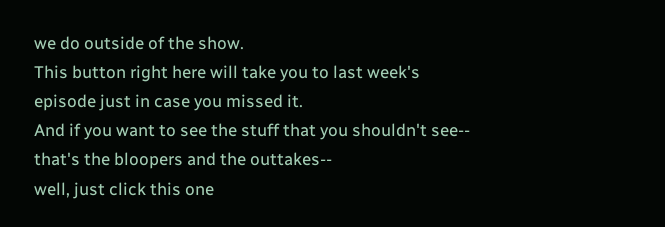we do outside of the show.
This button right here will take you to last week's
episode just in case you missed it.
And if you want to see the stuff that you shouldn't see--
that's the bloopers and the outtakes--
well, just click this one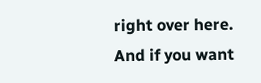right over here.
And if you want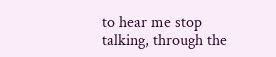to hear me stop talking, through the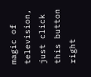magic of television, just click this button right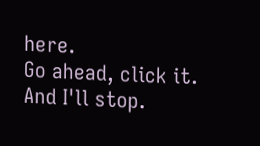here.
Go ahead, click it.
And I'll stop.